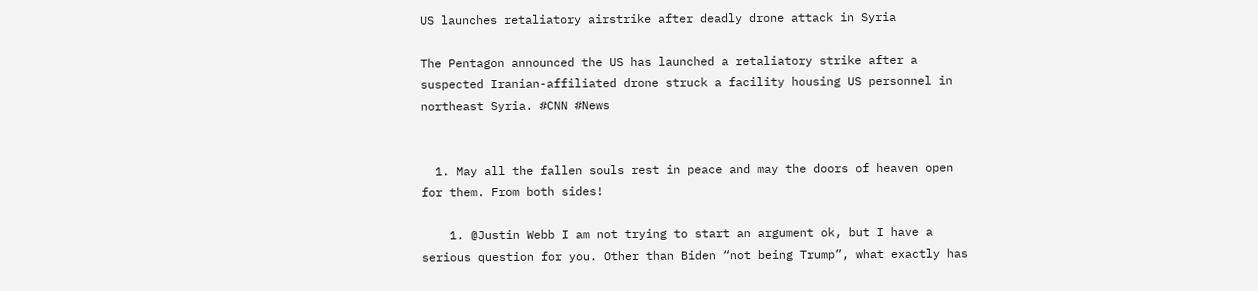US launches retaliatory airstrike after deadly drone attack in Syria

The Pentagon announced the US has launched a retaliatory strike after a suspected Iranian-affiliated drone struck a facility housing US personnel in northeast Syria. #CNN #News


  1. May all the fallen souls rest in peace and may the doors of heaven open for them. From both sides!

    1. @Justin Webb I am not trying to start an argument ok, but I have a serious question for you. Other than Biden “not being Trump”, what exactly has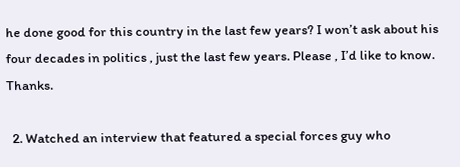he done good for this country in the last few years? I won’t ask about his four decades in politics , just the last few years. Please , I’d like to know. Thanks.

  2. Watched an interview that featured a special forces guy who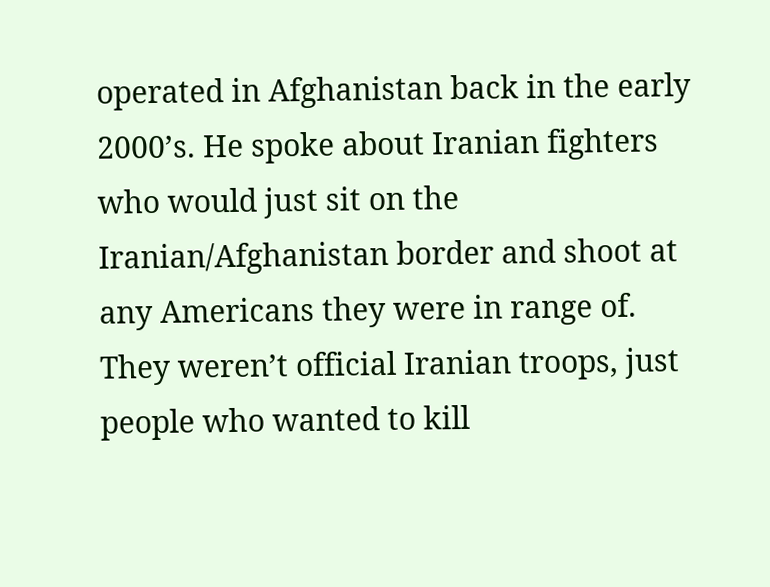operated in Afghanistan back in the early 2000’s. He spoke about Iranian fighters who would just sit on the Iranian/Afghanistan border and shoot at any Americans they were in range of. They weren’t official Iranian troops, just people who wanted to kill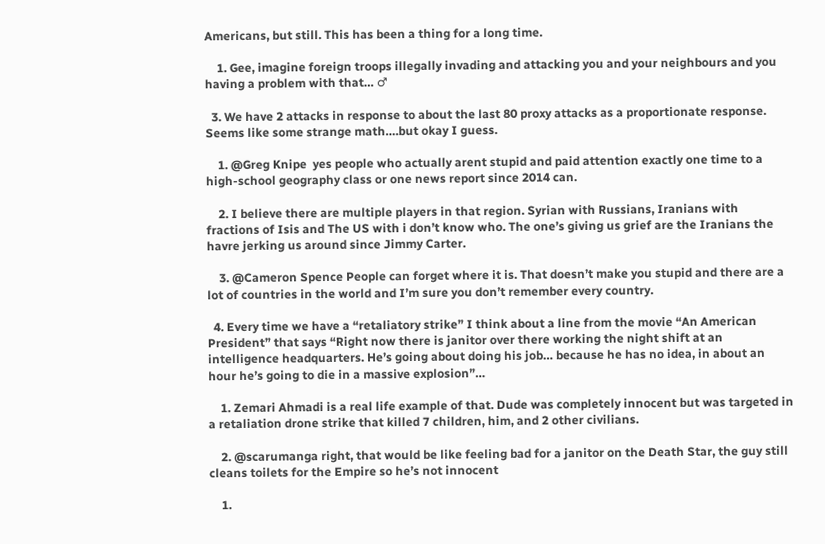Americans, but still. This has been a thing for a long time.

    1. Gee, imagine foreign troops illegally invading and attacking you and your neighbours and you having a problem with that… ♂

  3. We have 2 attacks in response to about the last 80 proxy attacks as a proportionate response. Seems like some strange math….but okay I guess.

    1. @Greg Knipe  yes people who actually arent stupid and paid attention exactly one time to a high-school geography class or one news report since 2014 can.

    2. I believe there are multiple players in that region. Syrian with Russians, Iranians with fractions of Isis and The US with i don’t know who. The one’s giving us grief are the Iranians the havre jerking us around since Jimmy Carter.

    3. @Cameron Spence People can forget where it is. That doesn’t make you stupid and there are a lot of countries in the world and I’m sure you don’t remember every country.

  4. Every time we have a “retaliatory strike” I think about a line from the movie “An American President” that says “Right now there is janitor over there working the night shift at an intelligence headquarters. He’s going about doing his job… because he has no idea, in about an hour he’s going to die in a massive explosion”…

    1. Zemari Ahmadi is a real life example of that. Dude was completely innocent but was targeted in a retaliation drone strike that killed 7 children, him, and 2 other civilians.

    2. @scarumanga right, that would be like feeling bad for a janitor on the Death Star, the guy still cleans toilets for the Empire so he’s not innocent

    1.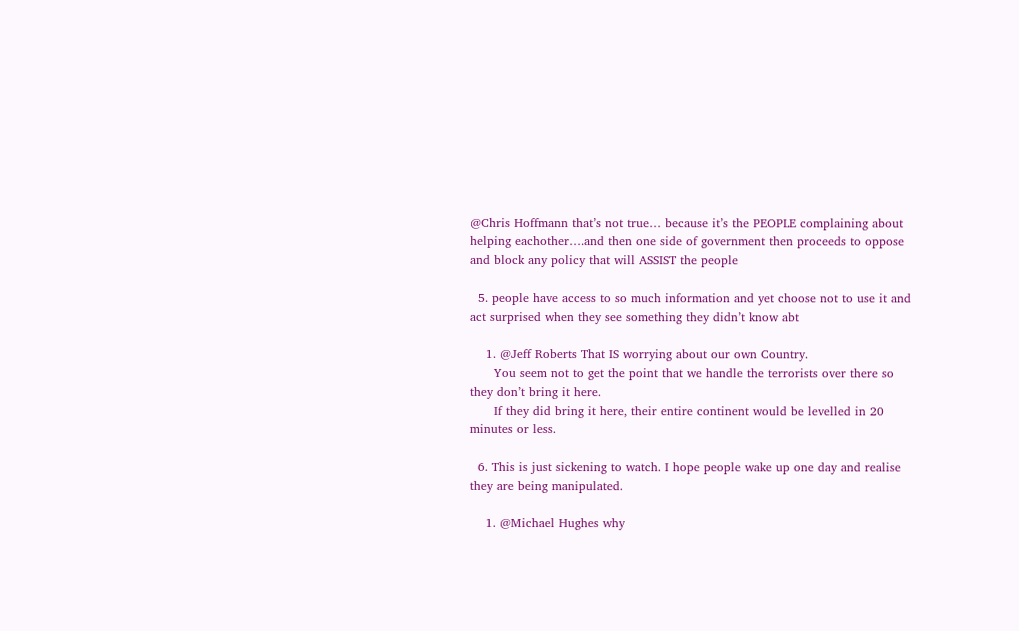@Chris Hoffmann that’s not true… because it’s the PEOPLE complaining about helping eachother….and then one side of government then proceeds to oppose and block any policy that will ASSIST the people

  5. people have access to so much information and yet choose not to use it and act surprised when they see something they didn’t know abt

    1. @Jeff Roberts That IS worrying about our own Country.
      You seem not to get the point that we handle the terrorists over there so they don’t bring it here.
      If they did bring it here, their entire continent would be levelled in 20 minutes or less.

  6. This is just sickening to watch. I hope people wake up one day and realise they are being manipulated.

    1. @Michael Hughes why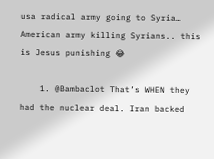usa radical army going to Syria… American army killing Syrians.. this is Jesus punishing 😂

    1. @Bambaclot That’s WHEN they had the nuclear deal. Iran backed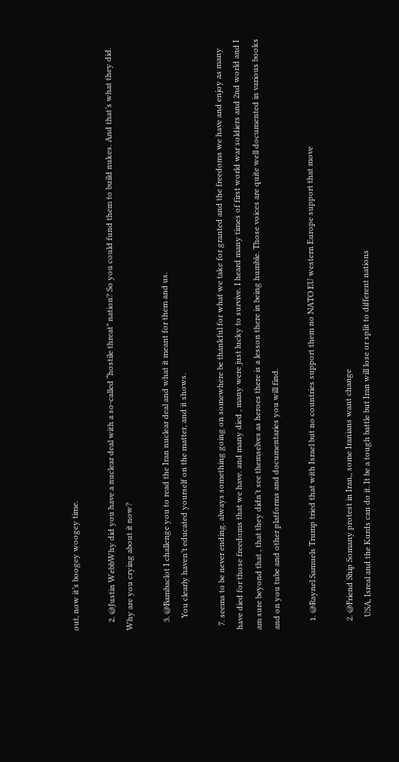out, now it’s boogey woogey time.

    2. @Justin WebbWhy did you have a nuclear deal with a so-called “hostile threat” nation? So you could fund them to build nukes. And that’s what they did. Why are you crying about it now?

    3. @Bambaclot I challenge you to read the Iran nuclear deal and what it meant for them and us.
      You clearly haven’t educated yourself on the matter, and it shows.

  7. seems to be never ending. always something going on somewhere be thankful for what we take for granted and the freedoms we have and enjoy as many have died for those freedoms that we have. and many died , many were just lucky to survive. I heard many times of first world war soldiers and 2nd world and I am sure beyond that , that they didn’t see themselves as heroes there is a lesson there in being humble. Those voices are quite well documented in various books and on you tube and other platforms and documentaries you will find.

    1. @Raynel Samuels Trump tried that with Israel but no countries support them no NATO EU western Europe support that move

    2. @Friend Ship Somany protest in Iran,, some Iranians want change
      USA, Isreal and the Kurds can do it. It be a tough battle but Iran will lose or split to different nations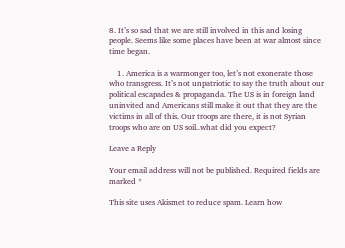8. It’s so sad that we are still involved in this and losing people. Seems like some places have been at war almost since time began.

    1. America is a warmonger too, let’s not exonerate those who transgress. It’s not unpatriotic to say the truth about our political escapades & propaganda. The US is in foreign land uninvited and Americans still make it out that they are the victims in all of this. Our troops are there, it is not Syrian troops who are on US soil..what did you expect?

Leave a Reply

Your email address will not be published. Required fields are marked *

This site uses Akismet to reduce spam. Learn how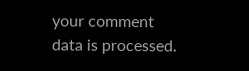your comment data is processed.